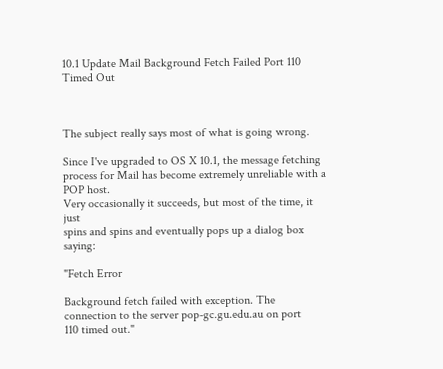10.1 Update Mail Background Fetch Failed Port 110 Timed Out



The subject really says most of what is going wrong.

Since I've upgraded to OS X 10.1, the message fetching
process for Mail has become extremely unreliable with a POP host.
Very occasionally it succeeds, but most of the time, it just
spins and spins and eventually pops up a dialog box saying:

"Fetch Error

Background fetch failed with exception. The
connection to the server pop-gc.gu.edu.au on port
110 timed out."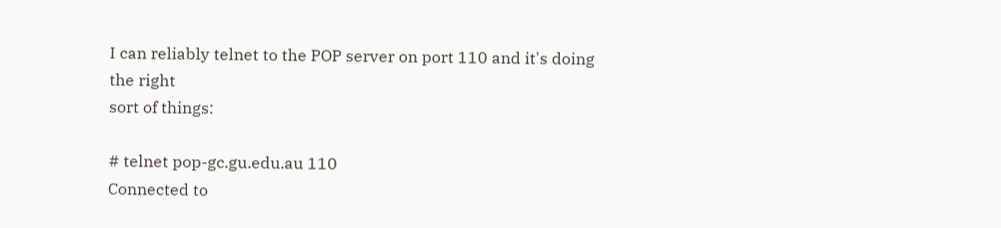I can reliably telnet to the POP server on port 110 and it's doing the right
sort of things:

# telnet pop-gc.gu.edu.au 110
Connected to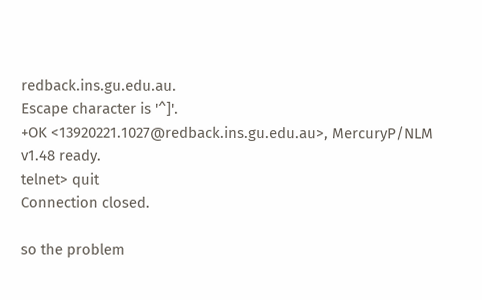redback.ins.gu.edu.au.
Escape character is '^]'.
+OK <13920221.1027@redback.ins.gu.edu.au>, MercuryP/NLM v1.48 ready.
telnet> quit
Connection closed.

so the problem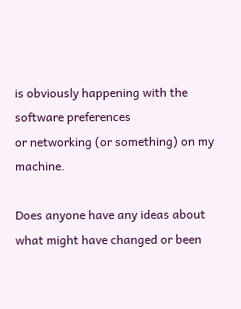is obviously happening with the software preferences
or networking (or something) on my machine.

Does anyone have any ideas about what might have changed or been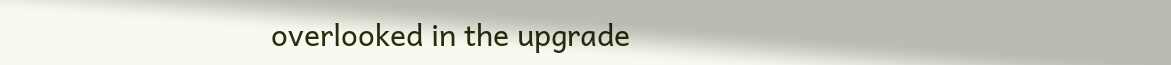overlooked in the upgrade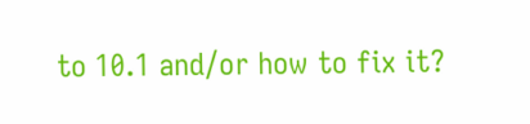to 10.1 and/or how to fix it?